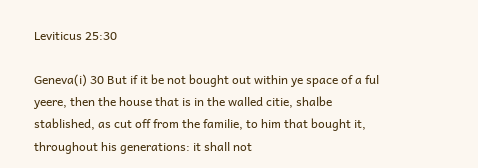Leviticus 25:30

Geneva(i) 30 But if it be not bought out within ye space of a ful yeere, then the house that is in the walled citie, shalbe stablished, as cut off from the familie, to him that bought it, throughout his generations: it shall not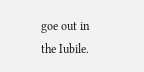goe out in the Iubile.